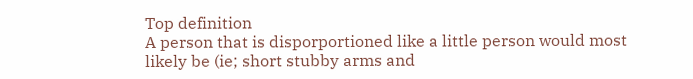Top definition
A person that is disporportioned like a little person would most likely be (ie; short stubby arms and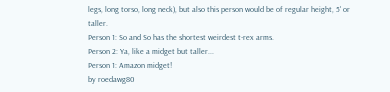legs, long torso, long neck), but also this person would be of regular height, 5' or taller.
Person 1: So and So has the shortest weirdest t-rex arms.
Person 2: Ya, like a midget but taller...
Person 1: Amazon midget!
by roedawg80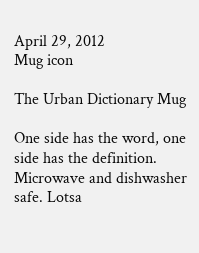April 29, 2012
Mug icon

The Urban Dictionary Mug

One side has the word, one side has the definition. Microwave and dishwasher safe. Lotsa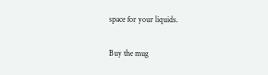space for your liquids.

Buy the mug